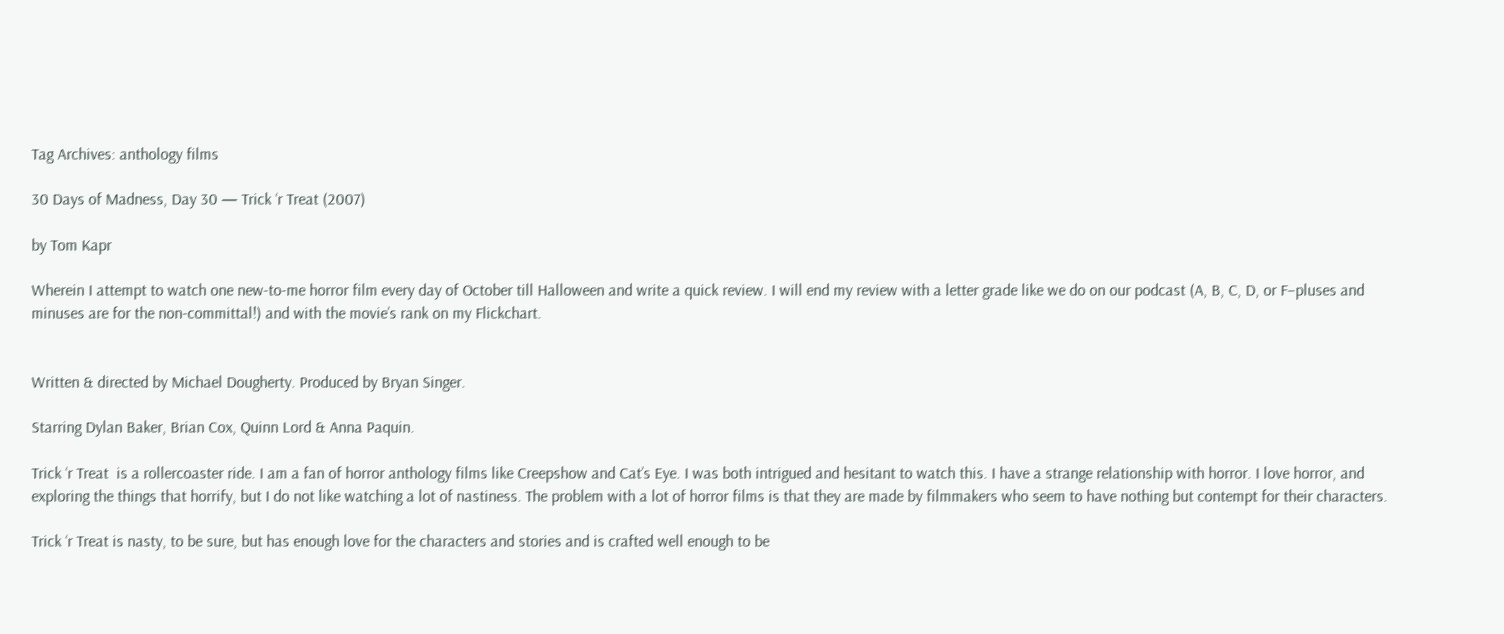Tag Archives: anthology films

30 Days of Madness, Day 30 — Trick ‘r Treat (2007)

by Tom Kapr

Wherein I attempt to watch one new-to-me horror film every day of October till Halloween and write a quick review. I will end my review with a letter grade like we do on our podcast (A, B, C, D, or F–pluses and minuses are for the non-committal!) and with the movie’s rank on my Flickchart.


Written & directed by Michael Dougherty. Produced by Bryan Singer.

Starring Dylan Baker, Brian Cox, Quinn Lord & Anna Paquin.

Trick ‘r Treat  is a rollercoaster ride. I am a fan of horror anthology films like Creepshow and Cat’s Eye. I was both intrigued and hesitant to watch this. I have a strange relationship with horror. I love horror, and exploring the things that horrify, but I do not like watching a lot of nastiness. The problem with a lot of horror films is that they are made by filmmakers who seem to have nothing but contempt for their characters.

Trick ‘r Treat is nasty, to be sure, but has enough love for the characters and stories and is crafted well enough to be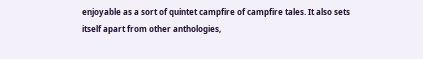enjoyable as a sort of quintet campfire of campfire tales. It also sets itself apart from other anthologies,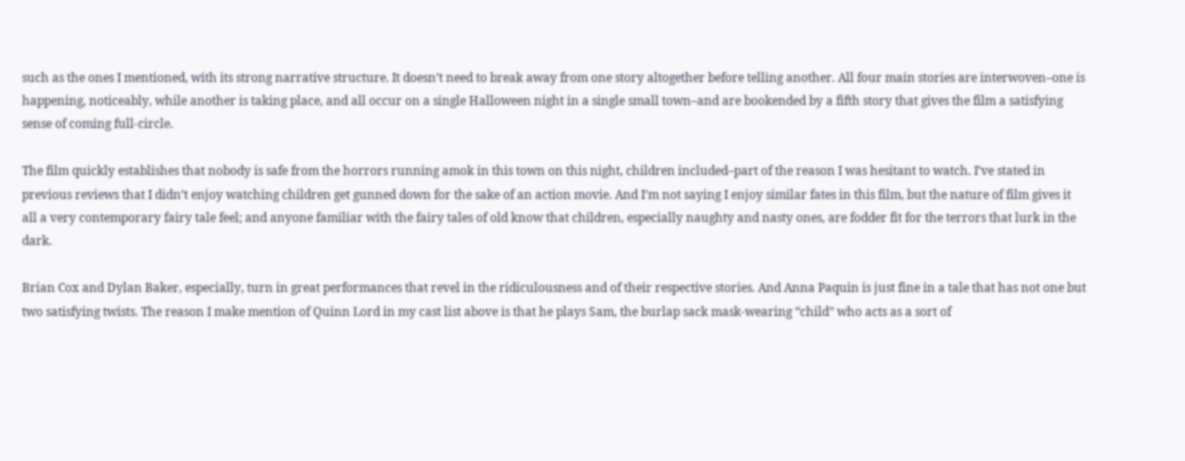such as the ones I mentioned, with its strong narrative structure. It doesn’t need to break away from one story altogether before telling another. All four main stories are interwoven–one is happening, noticeably, while another is taking place, and all occur on a single Halloween night in a single small town–and are bookended by a fifth story that gives the film a satisfying sense of coming full-circle.

The film quickly establishes that nobody is safe from the horrors running amok in this town on this night, children included–part of the reason I was hesitant to watch. I’ve stated in previous reviews that I didn’t enjoy watching children get gunned down for the sake of an action movie. And I’m not saying I enjoy similar fates in this film, but the nature of film gives it all a very contemporary fairy tale feel; and anyone familiar with the fairy tales of old know that children, especially naughty and nasty ones, are fodder fit for the terrors that lurk in the dark.

Brian Cox and Dylan Baker, especially, turn in great performances that revel in the ridiculousness and of their respective stories. And Anna Paquin is just fine in a tale that has not one but two satisfying twists. The reason I make mention of Quinn Lord in my cast list above is that he plays Sam, the burlap sack mask-wearing “child” who acts as a sort of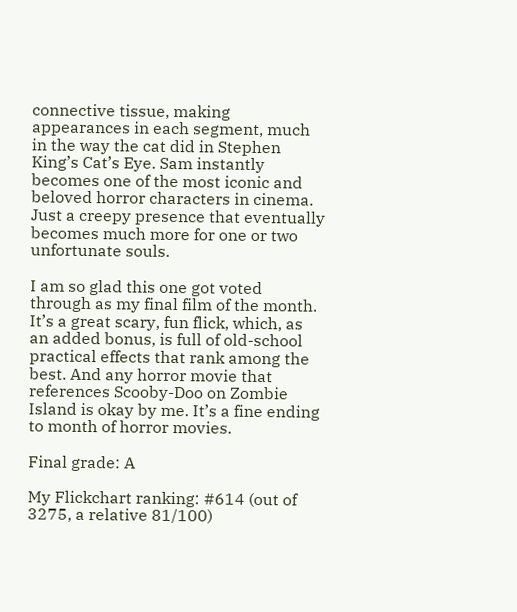connective tissue, making appearances in each segment, much in the way the cat did in Stephen King’s Cat’s Eye. Sam instantly becomes one of the most iconic and beloved horror characters in cinema. Just a creepy presence that eventually becomes much more for one or two unfortunate souls.

I am so glad this one got voted through as my final film of the month. It’s a great scary, fun flick, which, as an added bonus, is full of old-school practical effects that rank among the best. And any horror movie that references Scooby-Doo on Zombie Island is okay by me. It’s a fine ending to month of horror movies.

Final grade: A

My Flickchart ranking: #614 (out of 3275, a relative 81/100)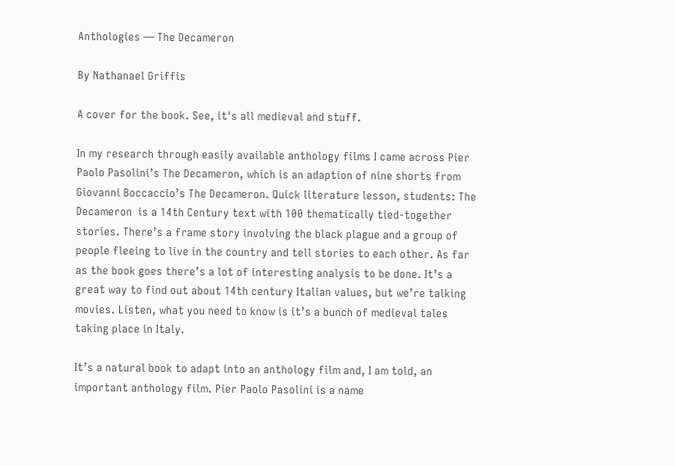Anthologies — The Decameron

By Nathanael Griffis

A cover for the book. See, it's all medieval and stuff.

In my research through easily available anthology films I came across Pier Paolo Pasolini’s The Decameron, which is an adaption of nine shorts from Giovanni Boccaccio’s The Decameron. Quick literature lesson, students: The Decameron  is a 14th Century text with 100 thematically tied-together stories. There’s a frame story involving the black plague and a group of people fleeing to live in the country and tell stories to each other. As far as the book goes there’s a lot of interesting analysis to be done. It’s a great way to find out about 14th century Italian values, but we’re talking movies. Listen, what you need to know is it’s a bunch of medieval tales taking place in Italy.

It’s a natural book to adapt into an anthology film and, I am told, an important anthology film. Pier Paolo Pasolini is a name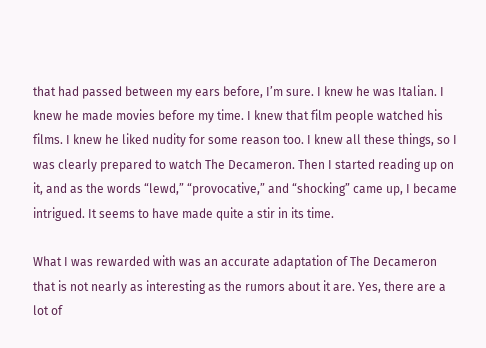that had passed between my ears before, I’m sure. I knew he was Italian. I knew he made movies before my time. I knew that film people watched his films. I knew he liked nudity for some reason too. I knew all these things, so I was clearly prepared to watch The Decameron. Then I started reading up on it, and as the words “lewd,” “provocative,” and “shocking” came up, I became intrigued. It seems to have made quite a stir in its time.

What I was rewarded with was an accurate adaptation of The Decameron that is not nearly as interesting as the rumors about it are. Yes, there are a lot of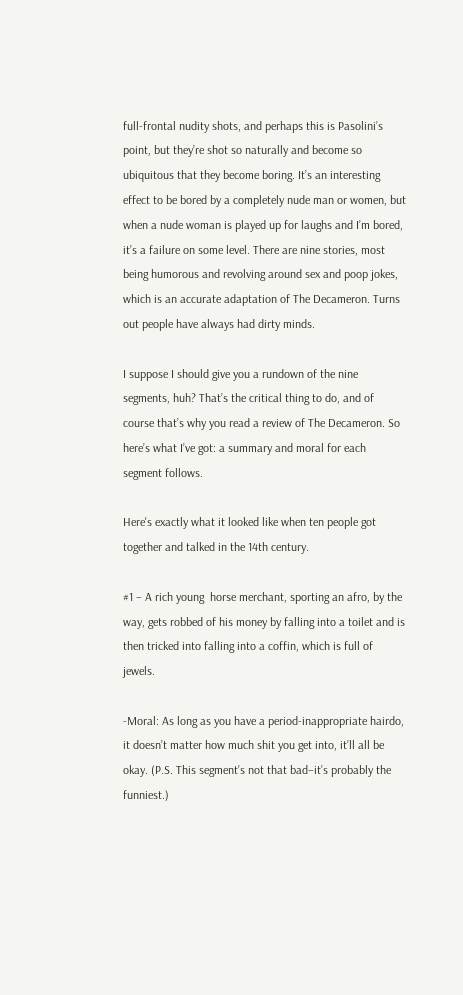full-frontal nudity shots, and perhaps this is Pasolini’s point, but they’re shot so naturally and become so ubiquitous that they become boring. It’s an interesting effect to be bored by a completely nude man or women, but when a nude woman is played up for laughs and I’m bored, it’s a failure on some level. There are nine stories, most being humorous and revolving around sex and poop jokes, which is an accurate adaptation of The Decameron. Turns out people have always had dirty minds.

I suppose I should give you a rundown of the nine segments, huh? That’s the critical thing to do, and of course that’s why you read a review of The Decameron. So here’s what I’ve got: a summary and moral for each segment follows.

Here's exactly what it looked like when ten people got together and talked in the 14th century.

#1 – A rich young  horse merchant, sporting an afro, by the way, gets robbed of his money by falling into a toilet and is then tricked into falling into a coffin, which is full of jewels.

-Moral: As long as you have a period-inappropriate hairdo, it doesn’t matter how much shit you get into, it’ll all be okay. (P.S. This segment’s not that bad–it’s probably the funniest.)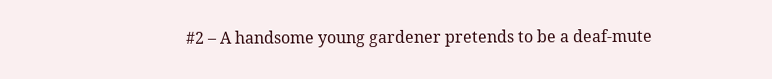#2 – A handsome young gardener pretends to be a deaf-mute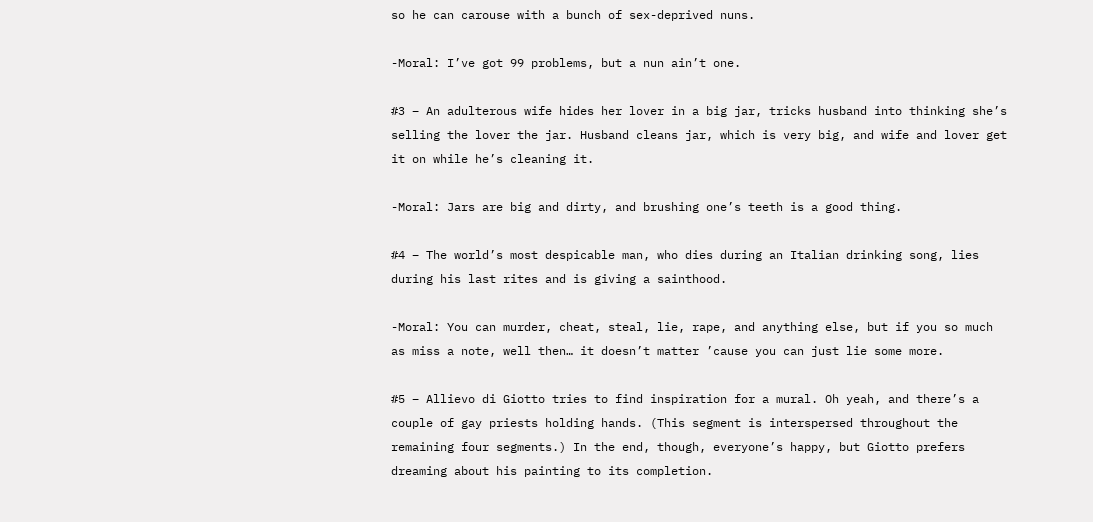so he can carouse with a bunch of sex-deprived nuns.

-Moral: I’ve got 99 problems, but a nun ain’t one.

#3 – An adulterous wife hides her lover in a big jar, tricks husband into thinking she’s selling the lover the jar. Husband cleans jar, which is very big, and wife and lover get it on while he’s cleaning it.

-Moral: Jars are big and dirty, and brushing one’s teeth is a good thing.

#4 – The world’s most despicable man, who dies during an Italian drinking song, lies during his last rites and is giving a sainthood.

-Moral: You can murder, cheat, steal, lie, rape, and anything else, but if you so much as miss a note, well then… it doesn’t matter ’cause you can just lie some more.

#5 – Allievo di Giotto tries to find inspiration for a mural. Oh yeah, and there’s a couple of gay priests holding hands. (This segment is interspersed throughout the remaining four segments.) In the end, though, everyone’s happy, but Giotto prefers dreaming about his painting to its completion.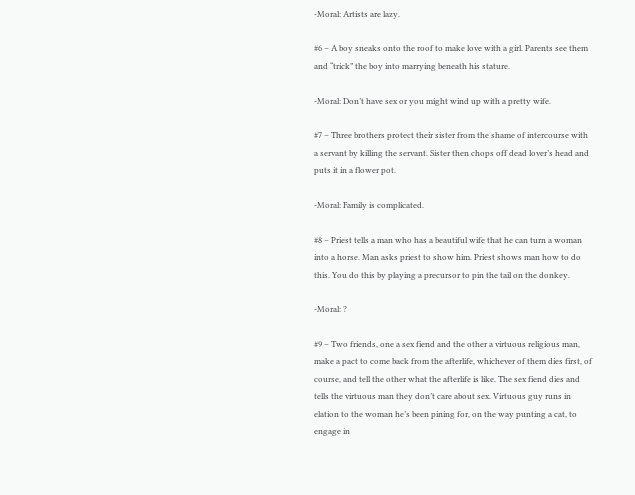-Moral: Artists are lazy.

#6 – A boy sneaks onto the roof to make love with a girl. Parents see them and “trick” the boy into marrying beneath his stature.

-Moral: Don’t have sex or you might wind up with a pretty wife.

#7 – Three brothers protect their sister from the shame of intercourse with a servant by killing the servant. Sister then chops off dead lover’s head and puts it in a flower pot.

-Moral: Family is complicated.

#8 – Priest tells a man who has a beautiful wife that he can turn a woman into a horse. Man asks priest to show him. Priest shows man how to do this. You do this by playing a precursor to pin the tail on the donkey.

-Moral: ?

#9 – Two friends, one a sex fiend and the other a virtuous religious man, make a pact to come back from the afterlife, whichever of them dies first, of course, and tell the other what the afterlife is like. The sex fiend dies and tells the virtuous man they don’t care about sex. Virtuous guy runs in elation to the woman he’s been pining for, on the way punting a cat, to engage in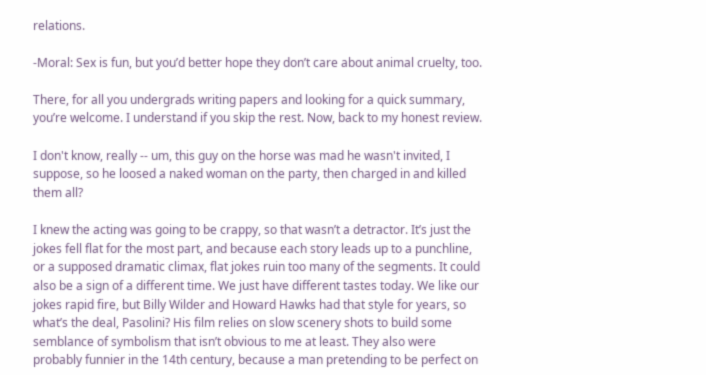relations.

-Moral: Sex is fun, but you’d better hope they don’t care about animal cruelty, too.

There, for all you undergrads writing papers and looking for a quick summary, you’re welcome. I understand if you skip the rest. Now, back to my honest review.

I don't know, really -- um, this guy on the horse was mad he wasn't invited, I suppose, so he loosed a naked woman on the party, then charged in and killed them all?

I knew the acting was going to be crappy, so that wasn’t a detractor. It’s just the jokes fell flat for the most part, and because each story leads up to a punchline, or a supposed dramatic climax, flat jokes ruin too many of the segments. It could also be a sign of a different time. We just have different tastes today. We like our jokes rapid fire, but Billy Wilder and Howard Hawks had that style for years, so what’s the deal, Pasolini? His film relies on slow scenery shots to build some semblance of symbolism that isn’t obvious to me at least. They also were probably funnier in the 14th century, because a man pretending to be perfect on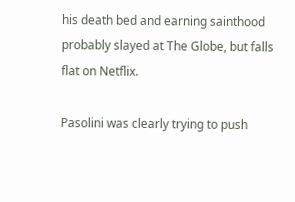his death bed and earning sainthood probably slayed at The Globe, but falls flat on Netflix.

Pasolini was clearly trying to push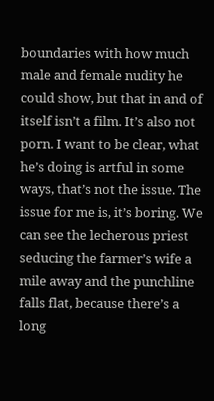boundaries with how much male and female nudity he could show, but that in and of itself isn’t a film. It’s also not porn. I want to be clear, what he’s doing is artful in some ways, that’s not the issue. The issue for me is, it’s boring. We can see the lecherous priest seducing the farmer’s wife a mile away and the punchline falls flat, because there’s a long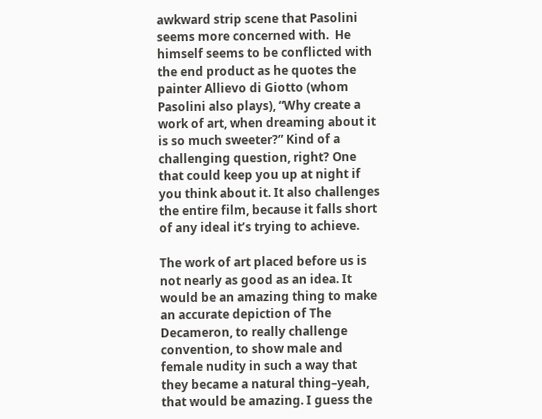awkward strip scene that Pasolini seems more concerned with.  He himself seems to be conflicted with the end product as he quotes the painter Allievo di Giotto (whom Pasolini also plays), “Why create a work of art, when dreaming about it is so much sweeter?” Kind of a challenging question, right? One that could keep you up at night if you think about it. It also challenges the entire film, because it falls short of any ideal it’s trying to achieve.

The work of art placed before us is not nearly as good as an idea. It would be an amazing thing to make an accurate depiction of The Decameron, to really challenge convention, to show male and female nudity in such a way that they became a natural thing–yeah, that would be amazing. I guess the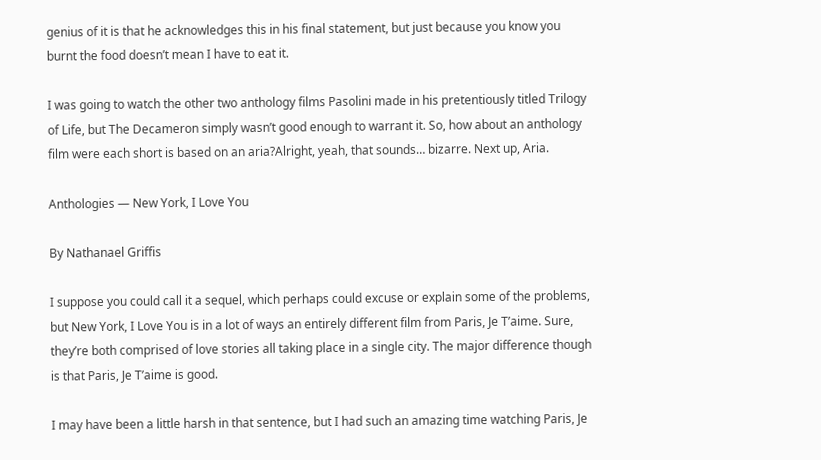genius of it is that he acknowledges this in his final statement, but just because you know you burnt the food doesn’t mean I have to eat it.

I was going to watch the other two anthology films Pasolini made in his pretentiously titled Trilogy of Life, but The Decameron simply wasn’t good enough to warrant it. So, how about an anthology film were each short is based on an aria?Alright, yeah, that sounds… bizarre. Next up, Aria.

Anthologies — New York, I Love You

By Nathanael Griffis

I suppose you could call it a sequel, which perhaps could excuse or explain some of the problems, but New York, I Love You is in a lot of ways an entirely different film from Paris, Je T’aime. Sure, they’re both comprised of love stories all taking place in a single city. The major difference though is that Paris, Je T’aime is good.

I may have been a little harsh in that sentence, but I had such an amazing time watching Paris, Je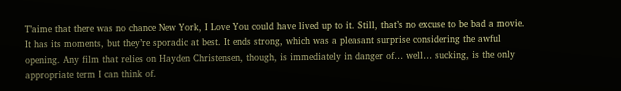T’aime that there was no chance New York, I Love You could have lived up to it. Still, that’s no excuse to be bad a movie. It has its moments, but they’re sporadic at best. It ends strong, which was a pleasant surprise considering the awful opening. Any film that relies on Hayden Christensen, though, is immediately in danger of… well… sucking, is the only appropriate term I can think of.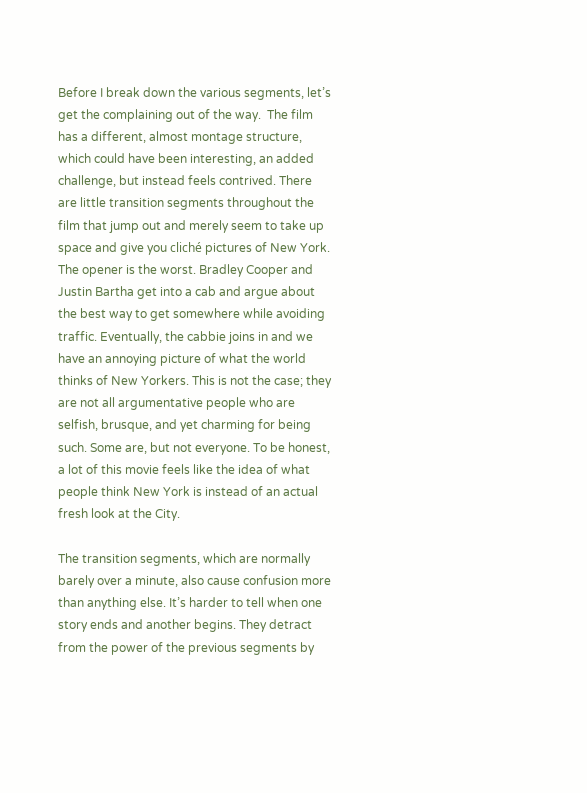Before I break down the various segments, let’s get the complaining out of the way.  The film has a different, almost montage structure, which could have been interesting, an added challenge, but instead feels contrived. There are little transition segments throughout the film that jump out and merely seem to take up space and give you cliché pictures of New York. The opener is the worst. Bradley Cooper and Justin Bartha get into a cab and argue about the best way to get somewhere while avoiding traffic. Eventually, the cabbie joins in and we have an annoying picture of what the world thinks of New Yorkers. This is not the case; they are not all argumentative people who are selfish, brusque, and yet charming for being such. Some are, but not everyone. To be honest, a lot of this movie feels like the idea of what people think New York is instead of an actual fresh look at the City.

The transition segments, which are normally barely over a minute, also cause confusion more than anything else. It’s harder to tell when one story ends and another begins. They detract from the power of the previous segments by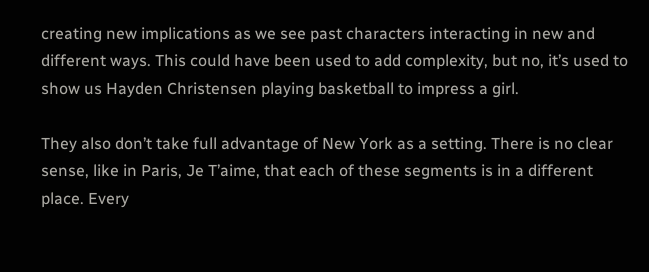creating new implications as we see past characters interacting in new and different ways. This could have been used to add complexity, but no, it’s used to show us Hayden Christensen playing basketball to impress a girl.

They also don’t take full advantage of New York as a setting. There is no clear sense, like in Paris, Je T’aime, that each of these segments is in a different place. Every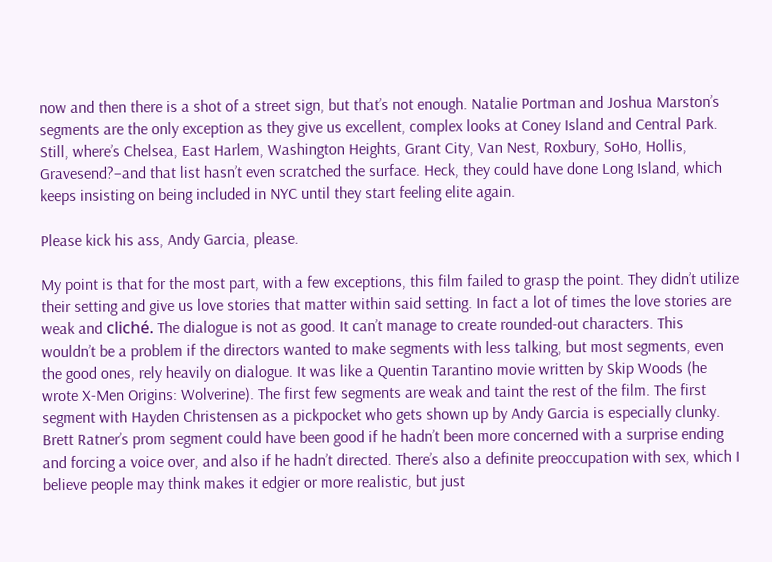now and then there is a shot of a street sign, but that’s not enough. Natalie Portman and Joshua Marston’s segments are the only exception as they give us excellent, complex looks at Coney Island and Central Park. Still, where’s Chelsea, East Harlem, Washington Heights, Grant City, Van Nest, Roxbury, SoHo, Hollis, Gravesend?–and that list hasn’t even scratched the surface. Heck, they could have done Long Island, which keeps insisting on being included in NYC until they start feeling elite again.

Please kick his ass, Andy Garcia, please.

My point is that for the most part, with a few exceptions, this film failed to grasp the point. They didn’t utilize their setting and give us love stories that matter within said setting. In fact a lot of times the love stories are weak and cliché. The dialogue is not as good. It can’t manage to create rounded-out characters. This wouldn’t be a problem if the directors wanted to make segments with less talking, but most segments, even the good ones, rely heavily on dialogue. It was like a Quentin Tarantino movie written by Skip Woods (he wrote X-Men Origins: Wolverine). The first few segments are weak and taint the rest of the film. The first segment with Hayden Christensen as a pickpocket who gets shown up by Andy Garcia is especially clunky. Brett Ratner’s prom segment could have been good if he hadn’t been more concerned with a surprise ending and forcing a voice over, and also if he hadn’t directed. There’s also a definite preoccupation with sex, which I believe people may think makes it edgier or more realistic, but just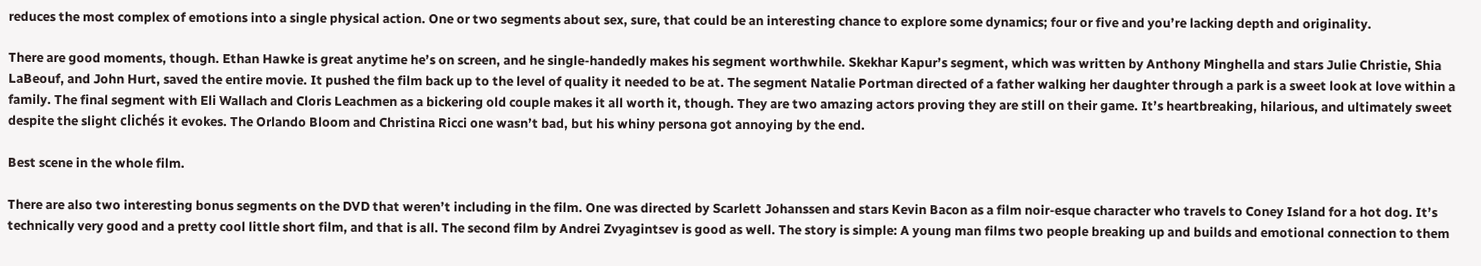reduces the most complex of emotions into a single physical action. One or two segments about sex, sure, that could be an interesting chance to explore some dynamics; four or five and you’re lacking depth and originality.

There are good moments, though. Ethan Hawke is great anytime he’s on screen, and he single-handedly makes his segment worthwhile. Skekhar Kapur’s segment, which was written by Anthony Minghella and stars Julie Christie, Shia LaBeouf, and John Hurt, saved the entire movie. It pushed the film back up to the level of quality it needed to be at. The segment Natalie Portman directed of a father walking her daughter through a park is a sweet look at love within a family. The final segment with Eli Wallach and Cloris Leachmen as a bickering old couple makes it all worth it, though. They are two amazing actors proving they are still on their game. It’s heartbreaking, hilarious, and ultimately sweet despite the slight clichés it evokes. The Orlando Bloom and Christina Ricci one wasn’t bad, but his whiny persona got annoying by the end.

Best scene in the whole film.

There are also two interesting bonus segments on the DVD that weren’t including in the film. One was directed by Scarlett Johanssen and stars Kevin Bacon as a film noir-esque character who travels to Coney Island for a hot dog. It’s technically very good and a pretty cool little short film, and that is all. The second film by Andrei Zvyagintsev is good as well. The story is simple: A young man films two people breaking up and builds and emotional connection to them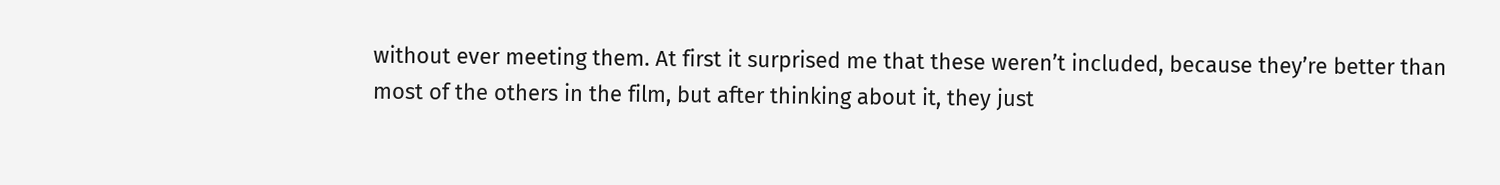without ever meeting them. At first it surprised me that these weren’t included, because they’re better than most of the others in the film, but after thinking about it, they just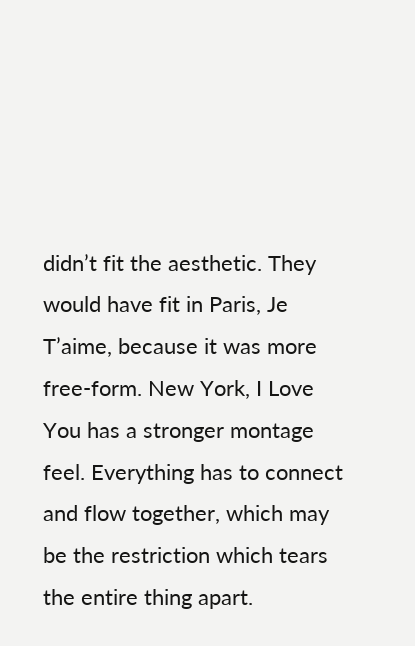didn’t fit the aesthetic. They would have fit in Paris, Je T’aime, because it was more free-form. New York, I Love You has a stronger montage feel. Everything has to connect and flow together, which may be the restriction which tears the entire thing apart.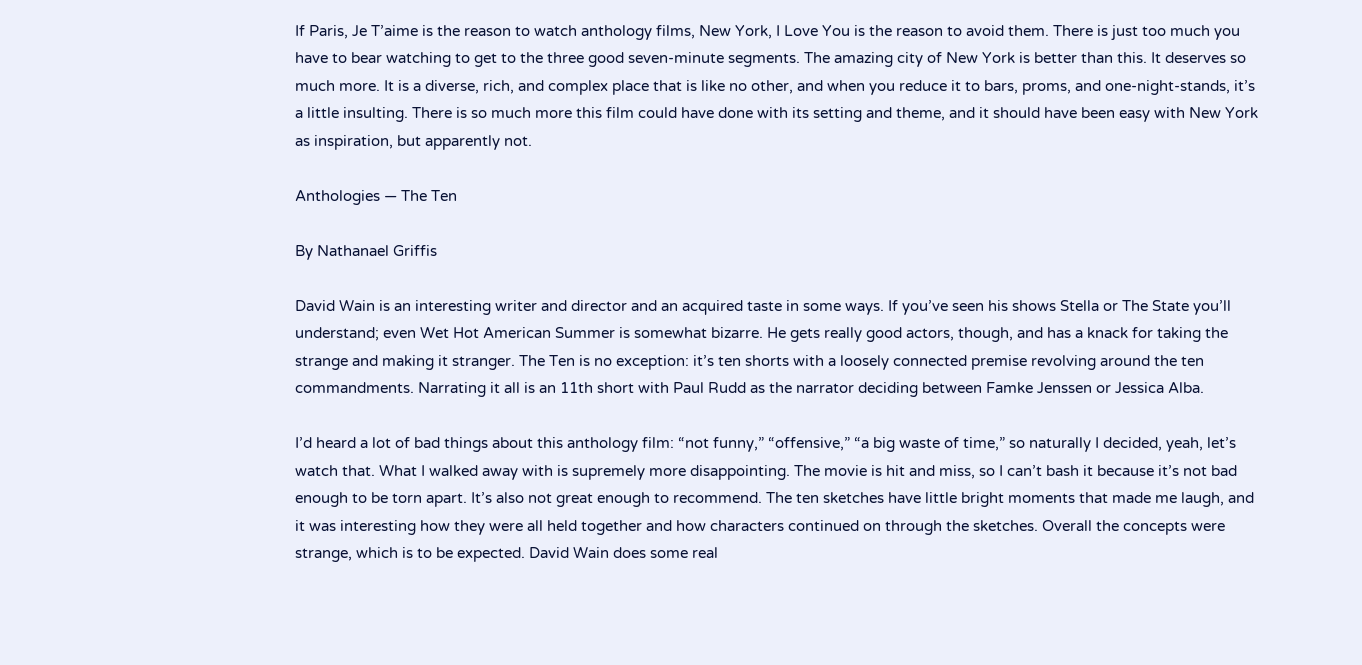If Paris, Je T’aime is the reason to watch anthology films, New York, I Love You is the reason to avoid them. There is just too much you have to bear watching to get to the three good seven-minute segments. The amazing city of New York is better than this. It deserves so much more. It is a diverse, rich, and complex place that is like no other, and when you reduce it to bars, proms, and one-night-stands, it’s a little insulting. There is so much more this film could have done with its setting and theme, and it should have been easy with New York as inspiration, but apparently not.

Anthologies — The Ten

By Nathanael Griffis

David Wain is an interesting writer and director and an acquired taste in some ways. If you’ve seen his shows Stella or The State you’ll understand; even Wet Hot American Summer is somewhat bizarre. He gets really good actors, though, and has a knack for taking the strange and making it stranger. The Ten is no exception: it’s ten shorts with a loosely connected premise revolving around the ten commandments. Narrating it all is an 11th short with Paul Rudd as the narrator deciding between Famke Jenssen or Jessica Alba.

I’d heard a lot of bad things about this anthology film: “not funny,” “offensive,” “a big waste of time,” so naturally I decided, yeah, let’s watch that. What I walked away with is supremely more disappointing. The movie is hit and miss, so I can’t bash it because it’s not bad enough to be torn apart. It’s also not great enough to recommend. The ten sketches have little bright moments that made me laugh, and it was interesting how they were all held together and how characters continued on through the sketches. Overall the concepts were strange, which is to be expected. David Wain does some real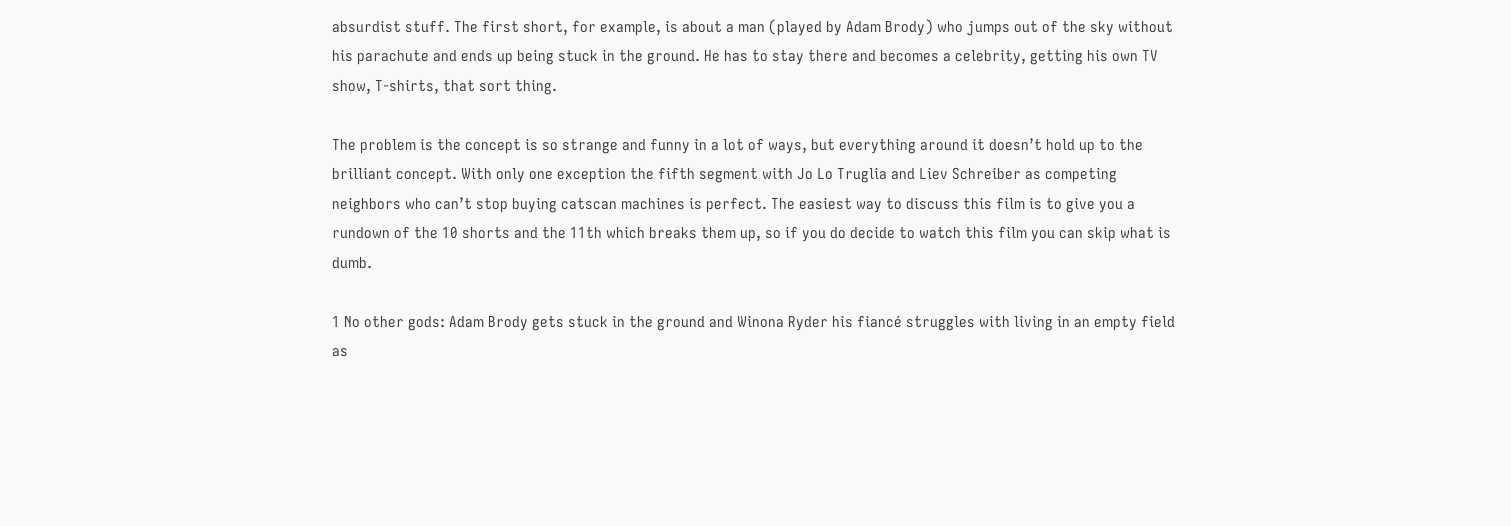absurdist stuff. The first short, for example, is about a man (played by Adam Brody) who jumps out of the sky without his parachute and ends up being stuck in the ground. He has to stay there and becomes a celebrity, getting his own TV show, T-shirts, that sort thing.

The problem is the concept is so strange and funny in a lot of ways, but everything around it doesn’t hold up to the brilliant concept. With only one exception the fifth segment with Jo Lo Truglia and Liev Schreiber as competing neighbors who can’t stop buying catscan machines is perfect. The easiest way to discuss this film is to give you a rundown of the 10 shorts and the 11th which breaks them up, so if you do decide to watch this film you can skip what is dumb.

1 No other gods: Adam Brody gets stuck in the ground and Winona Ryder his fiancé struggles with living in an empty field as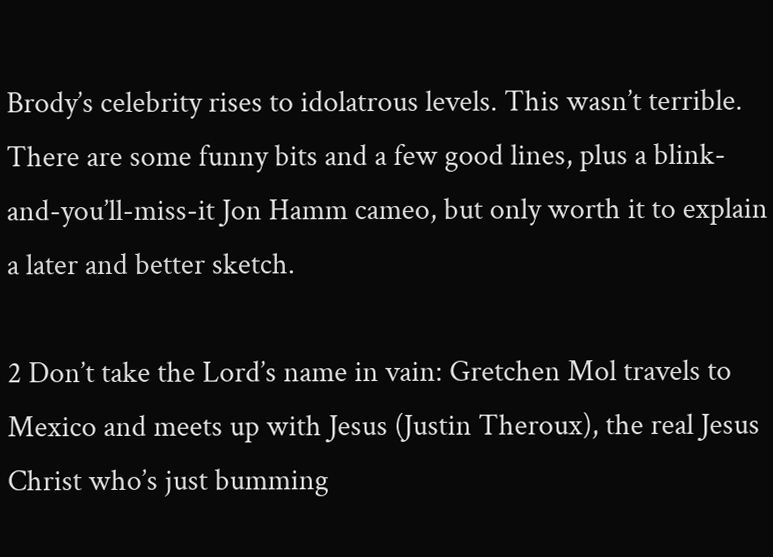Brody’s celebrity rises to idolatrous levels. This wasn’t terrible. There are some funny bits and a few good lines, plus a blink-and-you’ll-miss-it Jon Hamm cameo, but only worth it to explain a later and better sketch.

2 Don’t take the Lord’s name in vain: Gretchen Mol travels to Mexico and meets up with Jesus (Justin Theroux), the real Jesus Christ who’s just bumming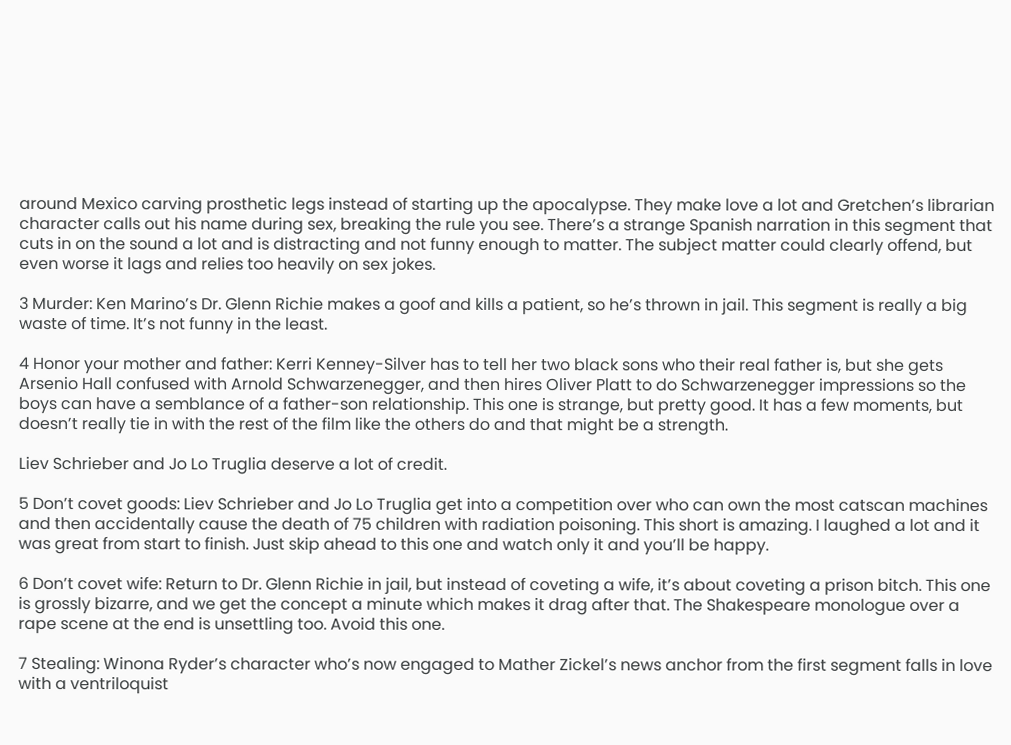around Mexico carving prosthetic legs instead of starting up the apocalypse. They make love a lot and Gretchen’s librarian character calls out his name during sex, breaking the rule you see. There’s a strange Spanish narration in this segment that cuts in on the sound a lot and is distracting and not funny enough to matter. The subject matter could clearly offend, but even worse it lags and relies too heavily on sex jokes.

3 Murder: Ken Marino’s Dr. Glenn Richie makes a goof and kills a patient, so he’s thrown in jail. This segment is really a big waste of time. It’s not funny in the least.

4 Honor your mother and father: Kerri Kenney-Silver has to tell her two black sons who their real father is, but she gets Arsenio Hall confused with Arnold Schwarzenegger, and then hires Oliver Platt to do Schwarzenegger impressions so the boys can have a semblance of a father-son relationship. This one is strange, but pretty good. It has a few moments, but doesn’t really tie in with the rest of the film like the others do and that might be a strength.

Liev Schrieber and Jo Lo Truglia deserve a lot of credit.

5 Don’t covet goods: Liev Schrieber and Jo Lo Truglia get into a competition over who can own the most catscan machines and then accidentally cause the death of 75 children with radiation poisoning. This short is amazing. I laughed a lot and it was great from start to finish. Just skip ahead to this one and watch only it and you’ll be happy.

6 Don’t covet wife: Return to Dr. Glenn Richie in jail, but instead of coveting a wife, it’s about coveting a prison bitch. This one is grossly bizarre, and we get the concept a minute which makes it drag after that. The Shakespeare monologue over a rape scene at the end is unsettling too. Avoid this one.

7 Stealing: Winona Ryder’s character who’s now engaged to Mather Zickel’s news anchor from the first segment falls in love with a ventriloquist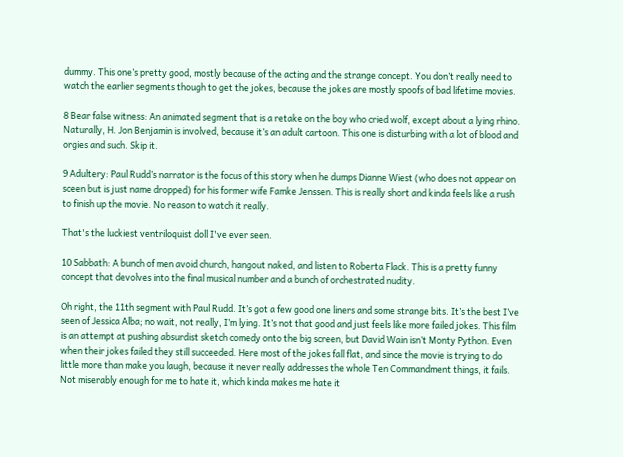dummy. This one’s pretty good, mostly because of the acting and the strange concept. You don’t really need to watch the earlier segments though to get the jokes, because the jokes are mostly spoofs of bad lifetime movies.

8 Bear false witness: An animated segment that is a retake on the boy who cried wolf, except about a lying rhino. Naturally, H. Jon Benjamin is involved, because it’s an adult cartoon. This one is disturbing with a lot of blood and orgies and such. Skip it.

9 Adultery: Paul Rudd’s narrator is the focus of this story when he dumps Dianne Wiest (who does not appear on sceen but is just name dropped) for his former wife Famke Jenssen. This is really short and kinda feels like a rush to finish up the movie. No reason to watch it really.

That's the luckiest ventriloquist doll I've ever seen.

10 Sabbath: A bunch of men avoid church, hangout naked, and listen to Roberta Flack. This is a pretty funny concept that devolves into the final musical number and a bunch of orchestrated nudity.

Oh right, the 11th segment with Paul Rudd. It’s got a few good one liners and some strange bits. It’s the best I’ve seen of Jessica Alba; no wait, not really, I’m lying. It’s not that good and just feels like more failed jokes. This film is an attempt at pushing absurdist sketch comedy onto the big screen, but David Wain isn’t Monty Python. Even when their jokes failed they still succeeded. Here most of the jokes fall flat, and since the movie is trying to do little more than make you laugh, because it never really addresses the whole Ten Commandment things, it fails. Not miserably enough for me to hate it, which kinda makes me hate it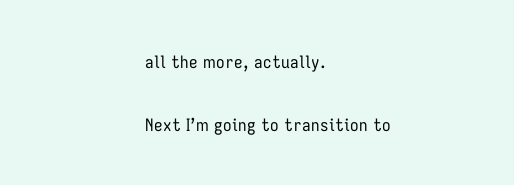all the more, actually.

Next I’m going to transition to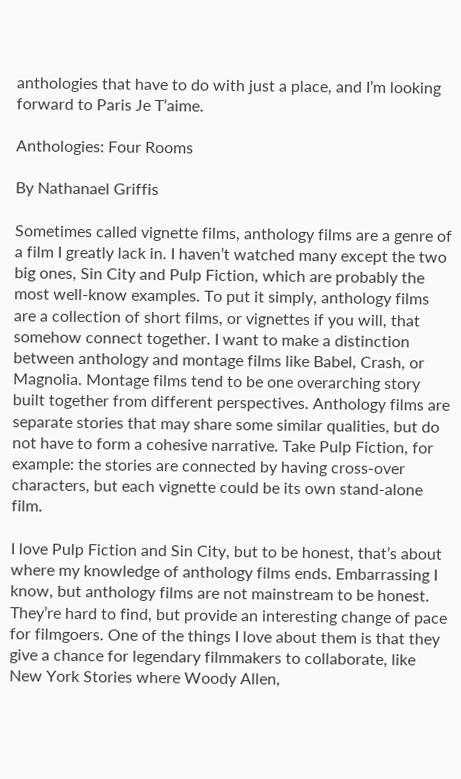anthologies that have to do with just a place, and I’m looking forward to Paris Je T’aime.

Anthologies: Four Rooms

By Nathanael Griffis

Sometimes called vignette films, anthology films are a genre of a film I greatly lack in. I haven’t watched many except the two big ones, Sin City and Pulp Fiction, which are probably the most well-know examples. To put it simply, anthology films are a collection of short films, or vignettes if you will, that somehow connect together. I want to make a distinction between anthology and montage films like Babel, Crash, or Magnolia. Montage films tend to be one overarching story built together from different perspectives. Anthology films are separate stories that may share some similar qualities, but do not have to form a cohesive narrative. Take Pulp Fiction, for example: the stories are connected by having cross-over characters, but each vignette could be its own stand-alone film.

I love Pulp Fiction and Sin City, but to be honest, that’s about where my knowledge of anthology films ends. Embarrassing I know, but anthology films are not mainstream to be honest. They’re hard to find, but provide an interesting change of pace for filmgoers. One of the things I love about them is that they give a chance for legendary filmmakers to collaborate, like New York Stories where Woody Allen,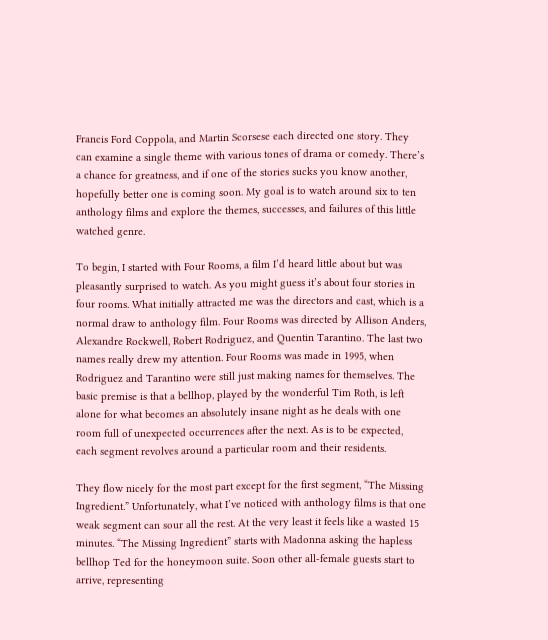Francis Ford Coppola, and Martin Scorsese each directed one story. They can examine a single theme with various tones of drama or comedy. There’s a chance for greatness, and if one of the stories sucks you know another, hopefully better one is coming soon. My goal is to watch around six to ten anthology films and explore the themes, successes, and failures of this little watched genre.

To begin, I started with Four Rooms, a film I’d heard little about but was pleasantly surprised to watch. As you might guess it’s about four stories in four rooms. What initially attracted me was the directors and cast, which is a normal draw to anthology film. Four Rooms was directed by Allison Anders, Alexandre Rockwell, Robert Rodriguez, and Quentin Tarantino. The last two names really drew my attention. Four Rooms was made in 1995, when Rodriguez and Tarantino were still just making names for themselves. The basic premise is that a bellhop, played by the wonderful Tim Roth, is left alone for what becomes an absolutely insane night as he deals with one room full of unexpected occurrences after the next. As is to be expected, each segment revolves around a particular room and their residents.

They flow nicely for the most part except for the first segment, “The Missing Ingredient.” Unfortunately, what I’ve noticed with anthology films is that one weak segment can sour all the rest. At the very least it feels like a wasted 15 minutes. “The Missing Ingredient” starts with Madonna asking the hapless bellhop Ted for the honeymoon suite. Soon other all-female guests start to arrive, representing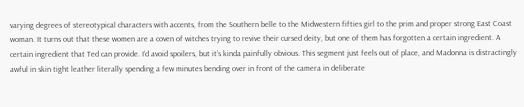varying degrees of stereotypical characters with accents, from the Southern belle to the Midwestern fifties girl to the prim and proper strong East Coast woman. It turns out that these women are a coven of witches trying to revive their cursed deity, but one of them has forgotten a certain ingredient. A certain ingredient that Ted can provide. I’d avoid spoilers, but it’s kinda painfully obvious. This segment just feels out of place, and Madonna is distractingly awful in skin tight leather literally spending a few minutes bending over in front of the camera in deliberate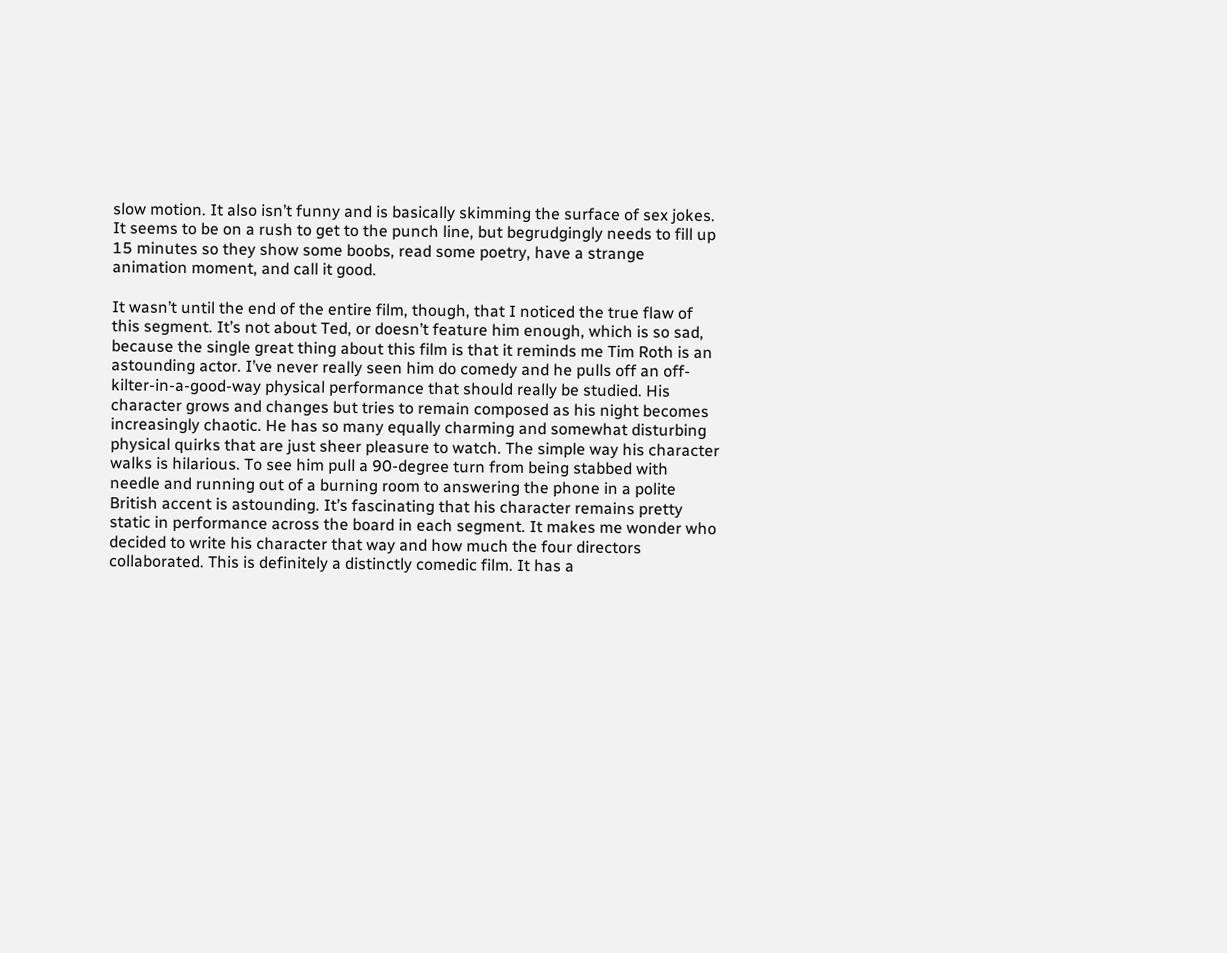slow motion. It also isn’t funny and is basically skimming the surface of sex jokes. It seems to be on a rush to get to the punch line, but begrudgingly needs to fill up 15 minutes so they show some boobs, read some poetry, have a strange animation moment, and call it good.

It wasn’t until the end of the entire film, though, that I noticed the true flaw of this segment. It’s not about Ted, or doesn’t feature him enough, which is so sad, because the single great thing about this film is that it reminds me Tim Roth is an astounding actor. I’ve never really seen him do comedy and he pulls off an off-kilter-in-a-good-way physical performance that should really be studied. His character grows and changes but tries to remain composed as his night becomes increasingly chaotic. He has so many equally charming and somewhat disturbing physical quirks that are just sheer pleasure to watch. The simple way his character walks is hilarious. To see him pull a 90-degree turn from being stabbed with needle and running out of a burning room to answering the phone in a polite British accent is astounding. It’s fascinating that his character remains pretty static in performance across the board in each segment. It makes me wonder who decided to write his character that way and how much the four directors collaborated. This is definitely a distinctly comedic film. It has a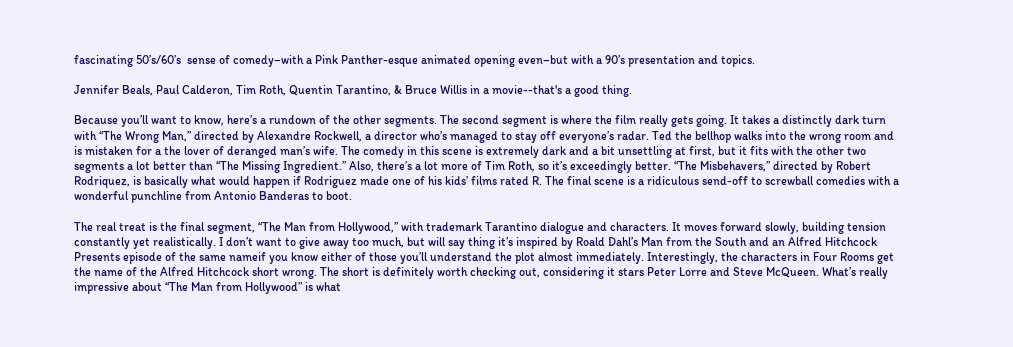fascinating 50’s/60’s  sense of comedy–with a Pink Panther-esque animated opening even–but with a 90’s presentation and topics.

Jennifer Beals, Paul Calderon, Tim Roth, Quentin Tarantino, & Bruce Willis in a movie--that's a good thing.

Because you’ll want to know, here’s a rundown of the other segments. The second segment is where the film really gets going. It takes a distinctly dark turn with “The Wrong Man,” directed by Alexandre Rockwell, a director who’s managed to stay off everyone’s radar. Ted the bellhop walks into the wrong room and is mistaken for a the lover of deranged man’s wife. The comedy in this scene is extremely dark and a bit unsettling at first, but it fits with the other two segments a lot better than “The Missing Ingredient.” Also, there’s a lot more of Tim Roth, so it’s exceedingly better. “The Misbehavers,” directed by Robert Rodriquez, is basically what would happen if Rodriguez made one of his kids’ films rated R. The final scene is a ridiculous send-off to screwball comedies with a wonderful punchline from Antonio Banderas to boot.

The real treat is the final segment, “The Man from Hollywood,” with trademark Tarantino dialogue and characters. It moves forward slowly, building tension constantly yet realistically. I don’t want to give away too much, but will say thing it’s inspired by Roald Dahl’s Man from the South and an Alfred Hitchcock Presents episode of the same nameif you know either of those you’ll understand the plot almost immediately. Interestingly, the characters in Four Rooms get the name of the Alfred Hitchcock short wrong. The short is definitely worth checking out, considering it stars Peter Lorre and Steve McQueen. What’s really impressive about “The Man from Hollywood” is what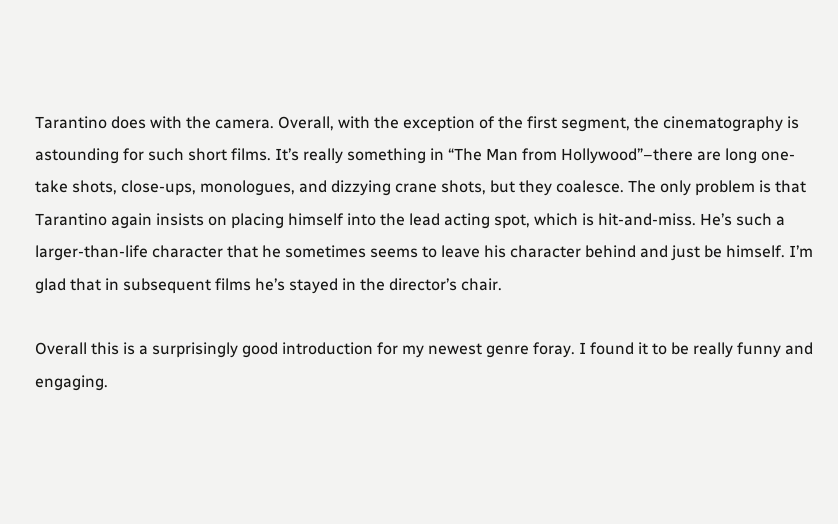Tarantino does with the camera. Overall, with the exception of the first segment, the cinematography is astounding for such short films. It’s really something in “The Man from Hollywood”–there are long one-take shots, close-ups, monologues, and dizzying crane shots, but they coalesce. The only problem is that Tarantino again insists on placing himself into the lead acting spot, which is hit-and-miss. He’s such a larger-than-life character that he sometimes seems to leave his character behind and just be himself. I’m glad that in subsequent films he’s stayed in the director’s chair.

Overall this is a surprisingly good introduction for my newest genre foray. I found it to be really funny and engaging.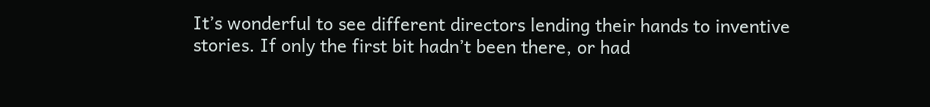It’s wonderful to see different directors lending their hands to inventive stories. If only the first bit hadn’t been there, or had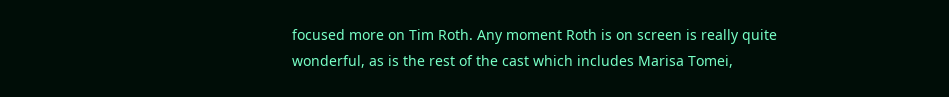focused more on Tim Roth. Any moment Roth is on screen is really quite wonderful, as is the rest of the cast which includes Marisa Tomei,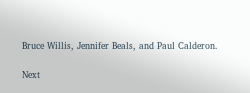Bruce Willis, Jennifer Beals, and Paul Calderon.

Next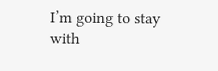I’m going to stay with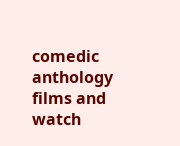comedic anthology films and watch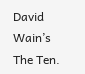David Wain’s The Ten.